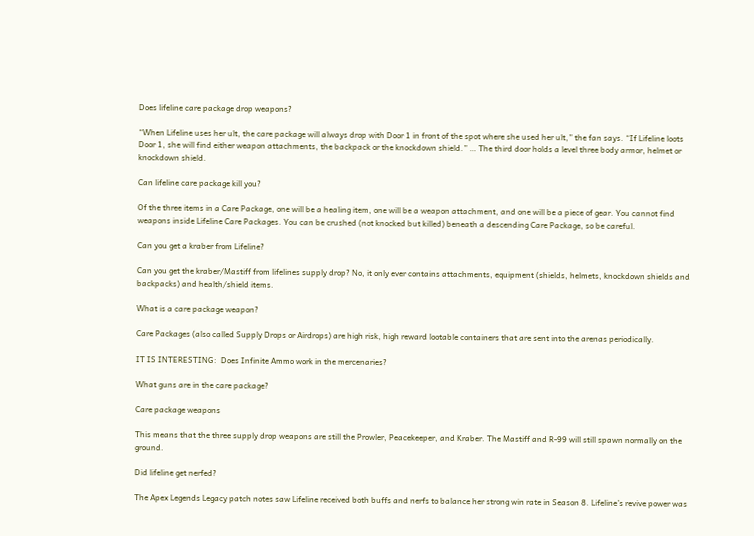Does lifeline care package drop weapons?

“When Lifeline uses her ult, the care package will always drop with Door 1 in front of the spot where she used her ult,” the fan says. “If Lifeline loots Door 1, she will find either weapon attachments, the backpack or the knockdown shield.” … The third door holds a level three body armor, helmet or knockdown shield.

Can lifeline care package kill you?

Of the three items in a Care Package, one will be a healing item, one will be a weapon attachment, and one will be a piece of gear. You cannot find weapons inside Lifeline Care Packages. You can be crushed (not knocked but killed) beneath a descending Care Package, so be careful.

Can you get a kraber from Lifeline?

Can you get the kraber/Mastiff from lifelines supply drop? No, it only ever contains attachments, equipment (shields, helmets, knockdown shields and backpacks) and health/shield items.

What is a care package weapon?

Care Packages (also called Supply Drops or Airdrops) are high risk, high reward lootable containers that are sent into the arenas periodically.

IT IS INTERESTING:  Does Infinite Ammo work in the mercenaries?

What guns are in the care package?

Care package weapons

This means that the three supply drop weapons are still the Prowler, Peacekeeper, and Kraber. The Mastiff and R-99 will still spawn normally on the ground.

Did lifeline get nerfed?

The Apex Legends Legacy patch notes saw Lifeline received both buffs and nerfs to balance her strong win rate in Season 8. Lifeline’s revive power was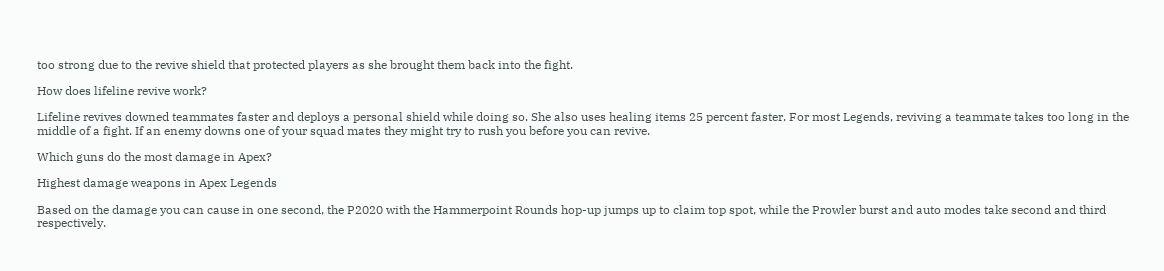too strong due to the revive shield that protected players as she brought them back into the fight.

How does lifeline revive work?

Lifeline revives downed teammates faster and deploys a personal shield while doing so. She also uses healing items 25 percent faster. For most Legends, reviving a teammate takes too long in the middle of a fight. If an enemy downs one of your squad mates they might try to rush you before you can revive.

Which guns do the most damage in Apex?

Highest damage weapons in Apex Legends

Based on the damage you can cause in one second, the P2020 with the Hammerpoint Rounds hop-up jumps up to claim top spot, while the Prowler burst and auto modes take second and third respectively.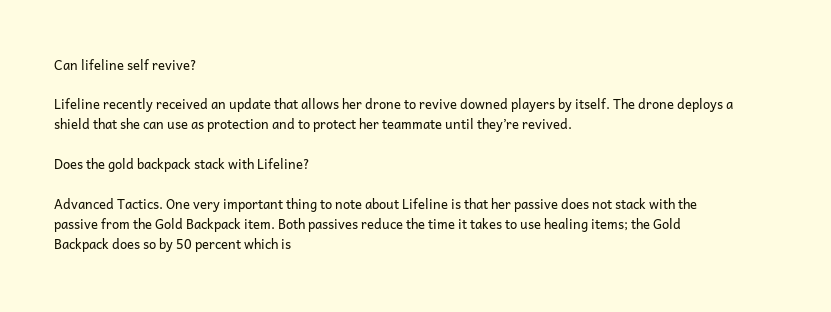Can lifeline self revive?

Lifeline recently received an update that allows her drone to revive downed players by itself. The drone deploys a shield that she can use as protection and to protect her teammate until they’re revived.

Does the gold backpack stack with Lifeline?

Advanced Tactics. One very important thing to note about Lifeline is that her passive does not stack with the passive from the Gold Backpack item. Both passives reduce the time it takes to use healing items; the Gold Backpack does so by 50 percent which is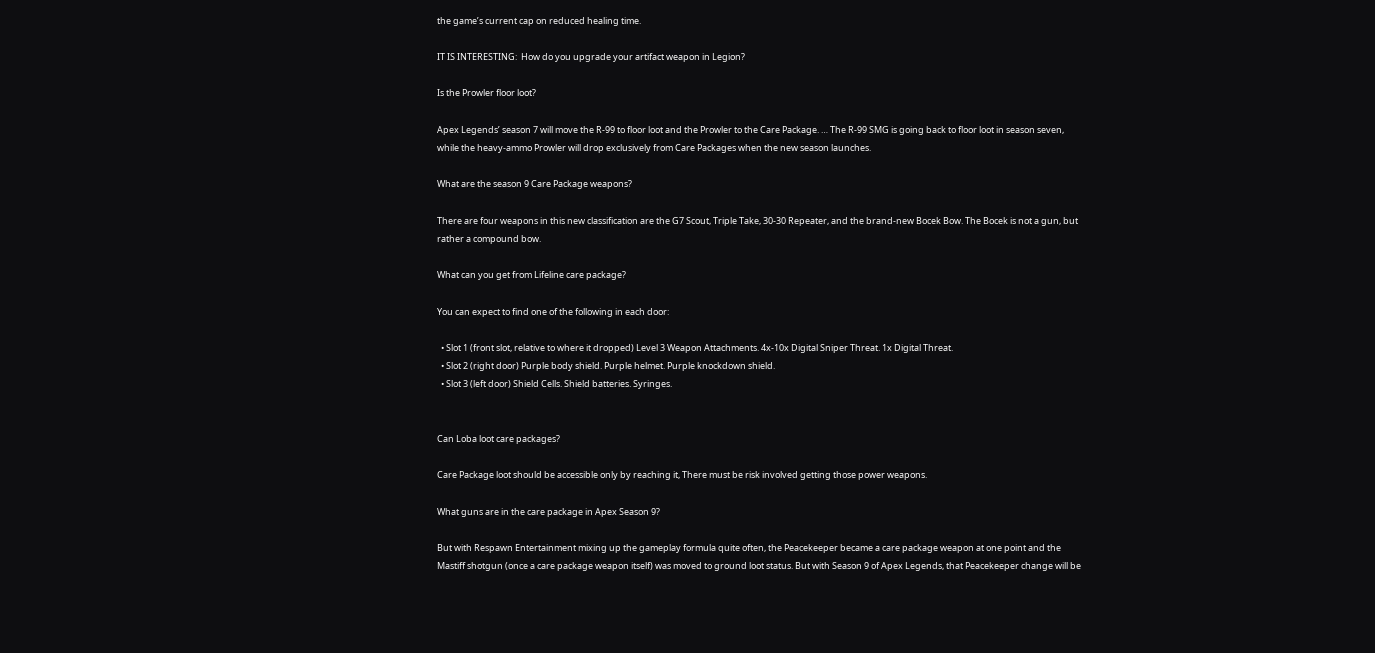the game’s current cap on reduced healing time.

IT IS INTERESTING:  How do you upgrade your artifact weapon in Legion?

Is the Prowler floor loot?

Apex Legends’ season 7 will move the R-99 to floor loot and the Prowler to the Care Package. … The R-99 SMG is going back to floor loot in season seven, while the heavy-ammo Prowler will drop exclusively from Care Packages when the new season launches.

What are the season 9 Care Package weapons?

There are four weapons in this new classification are the G7 Scout, Triple Take, 30-30 Repeater, and the brand-new Bocek Bow. The Bocek is not a gun, but rather a compound bow.

What can you get from Lifeline care package?

You can expect to find one of the following in each door:

  • Slot 1 (front slot, relative to where it dropped) Level 3 Weapon Attachments. 4x-10x Digital Sniper Threat. 1x Digital Threat.
  • Slot 2 (right door) Purple body shield. Purple helmet. Purple knockdown shield.
  • Slot 3 (left door) Shield Cells. Shield batteries. Syringes.


Can Loba loot care packages?

Care Package loot should be accessible only by reaching it, There must be risk involved getting those power weapons.

What guns are in the care package in Apex Season 9?

But with Respawn Entertainment mixing up the gameplay formula quite often, the Peacekeeper became a care package weapon at one point and the Mastiff shotgun (once a care package weapon itself) was moved to ground loot status. But with Season 9 of Apex Legends, that Peacekeeper change will be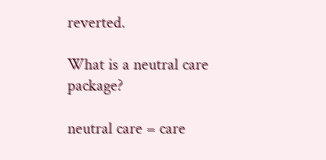reverted.

What is a neutral care package?

neutral care = care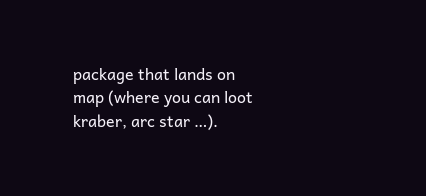package that lands on map (where you can loot kraber, arc star …).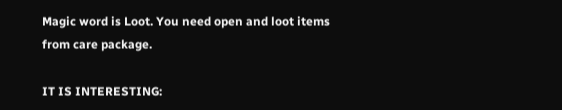Magic word is Loot. You need open and loot items from care package.

IT IS INTERESTING: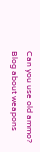Can you use old ammo?
Blog about weapons